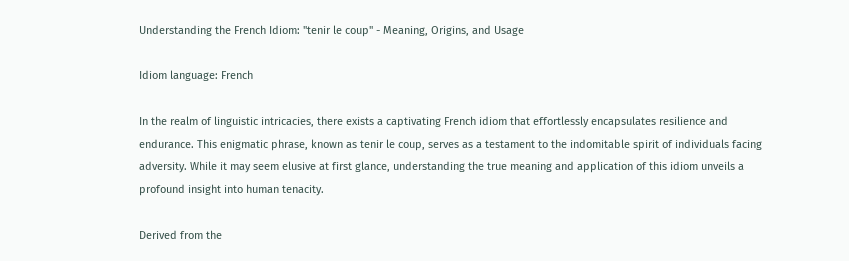Understanding the French Idiom: "tenir le coup" - Meaning, Origins, and Usage

Idiom language: French

In the realm of linguistic intricacies, there exists a captivating French idiom that effortlessly encapsulates resilience and endurance. This enigmatic phrase, known as tenir le coup, serves as a testament to the indomitable spirit of individuals facing adversity. While it may seem elusive at first glance, understanding the true meaning and application of this idiom unveils a profound insight into human tenacity.

Derived from the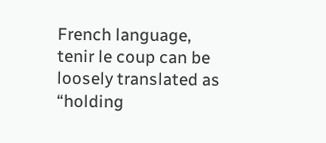French language, tenir le coup can be loosely translated as “holding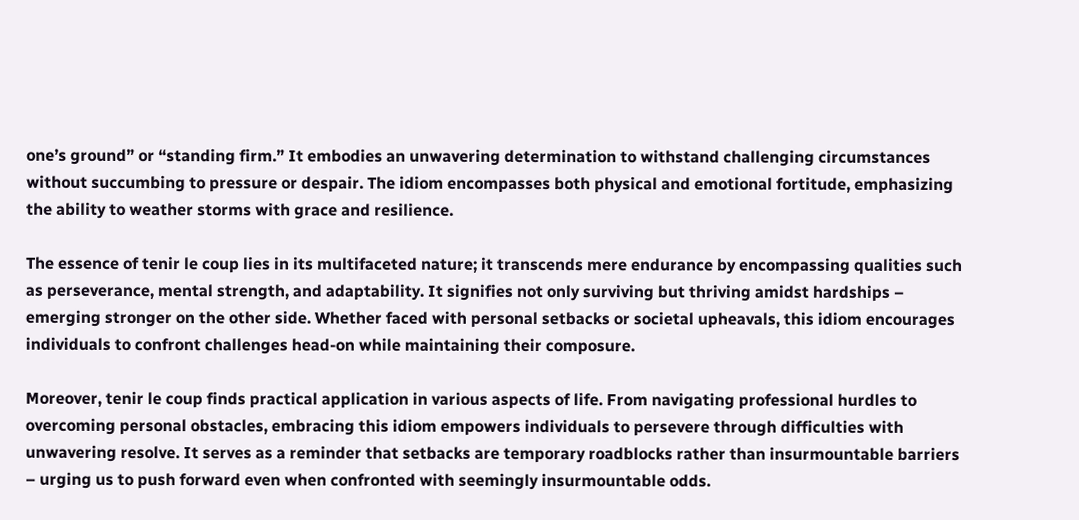one’s ground” or “standing firm.” It embodies an unwavering determination to withstand challenging circumstances without succumbing to pressure or despair. The idiom encompasses both physical and emotional fortitude, emphasizing the ability to weather storms with grace and resilience.

The essence of tenir le coup lies in its multifaceted nature; it transcends mere endurance by encompassing qualities such as perseverance, mental strength, and adaptability. It signifies not only surviving but thriving amidst hardships – emerging stronger on the other side. Whether faced with personal setbacks or societal upheavals, this idiom encourages individuals to confront challenges head-on while maintaining their composure.

Moreover, tenir le coup finds practical application in various aspects of life. From navigating professional hurdles to overcoming personal obstacles, embracing this idiom empowers individuals to persevere through difficulties with unwavering resolve. It serves as a reminder that setbacks are temporary roadblocks rather than insurmountable barriers – urging us to push forward even when confronted with seemingly insurmountable odds.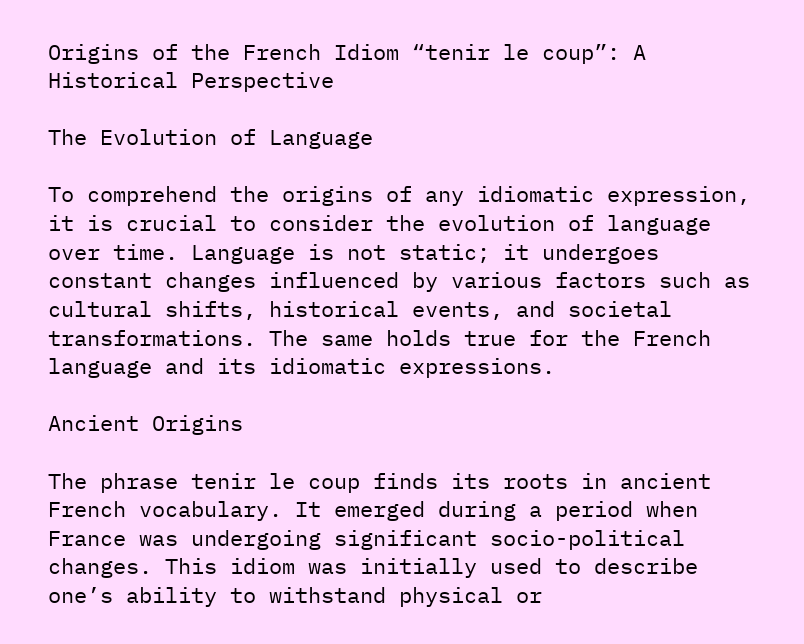Origins of the French Idiom “tenir le coup”: A Historical Perspective

The Evolution of Language

To comprehend the origins of any idiomatic expression, it is crucial to consider the evolution of language over time. Language is not static; it undergoes constant changes influenced by various factors such as cultural shifts, historical events, and societal transformations. The same holds true for the French language and its idiomatic expressions.

Ancient Origins

The phrase tenir le coup finds its roots in ancient French vocabulary. It emerged during a period when France was undergoing significant socio-political changes. This idiom was initially used to describe one’s ability to withstand physical or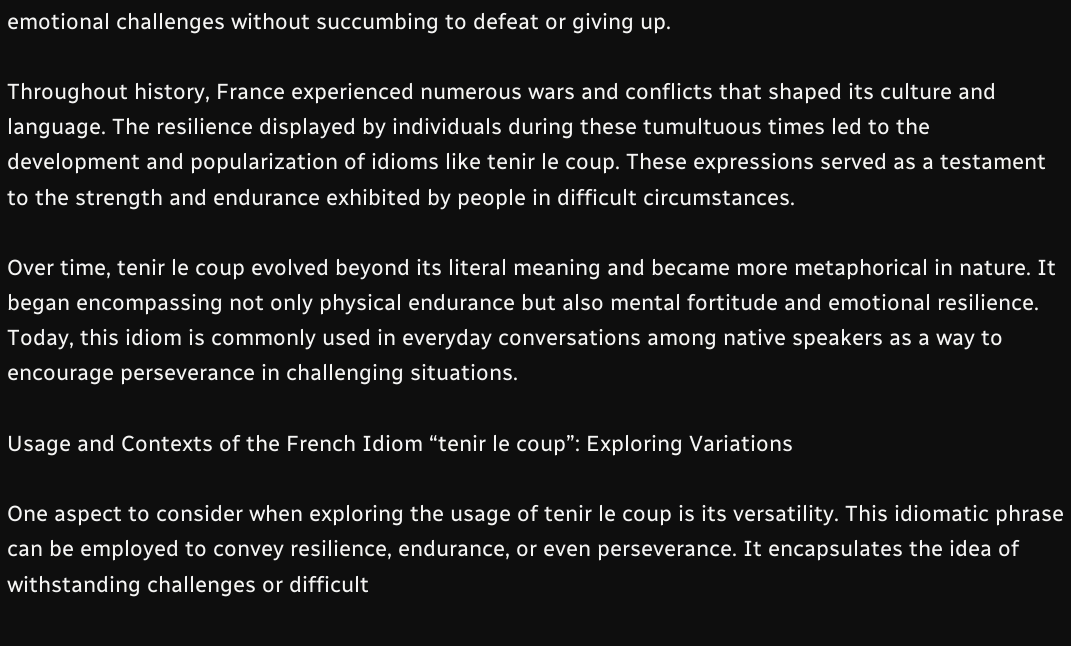emotional challenges without succumbing to defeat or giving up.

Throughout history, France experienced numerous wars and conflicts that shaped its culture and language. The resilience displayed by individuals during these tumultuous times led to the development and popularization of idioms like tenir le coup. These expressions served as a testament to the strength and endurance exhibited by people in difficult circumstances.

Over time, tenir le coup evolved beyond its literal meaning and became more metaphorical in nature. It began encompassing not only physical endurance but also mental fortitude and emotional resilience. Today, this idiom is commonly used in everyday conversations among native speakers as a way to encourage perseverance in challenging situations.

Usage and Contexts of the French Idiom “tenir le coup”: Exploring Variations

One aspect to consider when exploring the usage of tenir le coup is its versatility. This idiomatic phrase can be employed to convey resilience, endurance, or even perseverance. It encapsulates the idea of withstanding challenges or difficult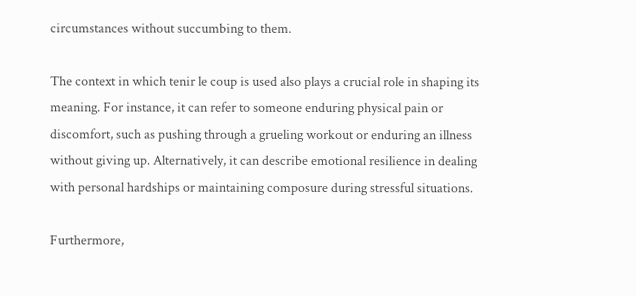circumstances without succumbing to them.

The context in which tenir le coup is used also plays a crucial role in shaping its meaning. For instance, it can refer to someone enduring physical pain or discomfort, such as pushing through a grueling workout or enduring an illness without giving up. Alternatively, it can describe emotional resilience in dealing with personal hardships or maintaining composure during stressful situations.

Furthermore,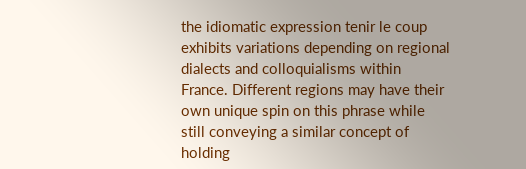the idiomatic expression tenir le coup exhibits variations depending on regional dialects and colloquialisms within France. Different regions may have their own unique spin on this phrase while still conveying a similar concept of holding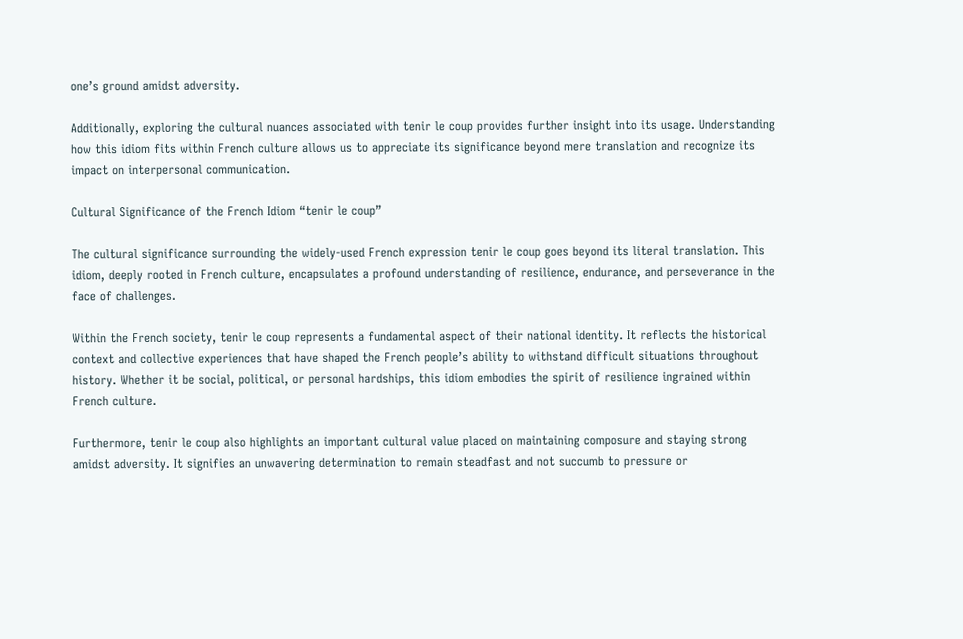one’s ground amidst adversity.

Additionally, exploring the cultural nuances associated with tenir le coup provides further insight into its usage. Understanding how this idiom fits within French culture allows us to appreciate its significance beyond mere translation and recognize its impact on interpersonal communication.

Cultural Significance of the French Idiom “tenir le coup”

The cultural significance surrounding the widely-used French expression tenir le coup goes beyond its literal translation. This idiom, deeply rooted in French culture, encapsulates a profound understanding of resilience, endurance, and perseverance in the face of challenges.

Within the French society, tenir le coup represents a fundamental aspect of their national identity. It reflects the historical context and collective experiences that have shaped the French people’s ability to withstand difficult situations throughout history. Whether it be social, political, or personal hardships, this idiom embodies the spirit of resilience ingrained within French culture.

Furthermore, tenir le coup also highlights an important cultural value placed on maintaining composure and staying strong amidst adversity. It signifies an unwavering determination to remain steadfast and not succumb to pressure or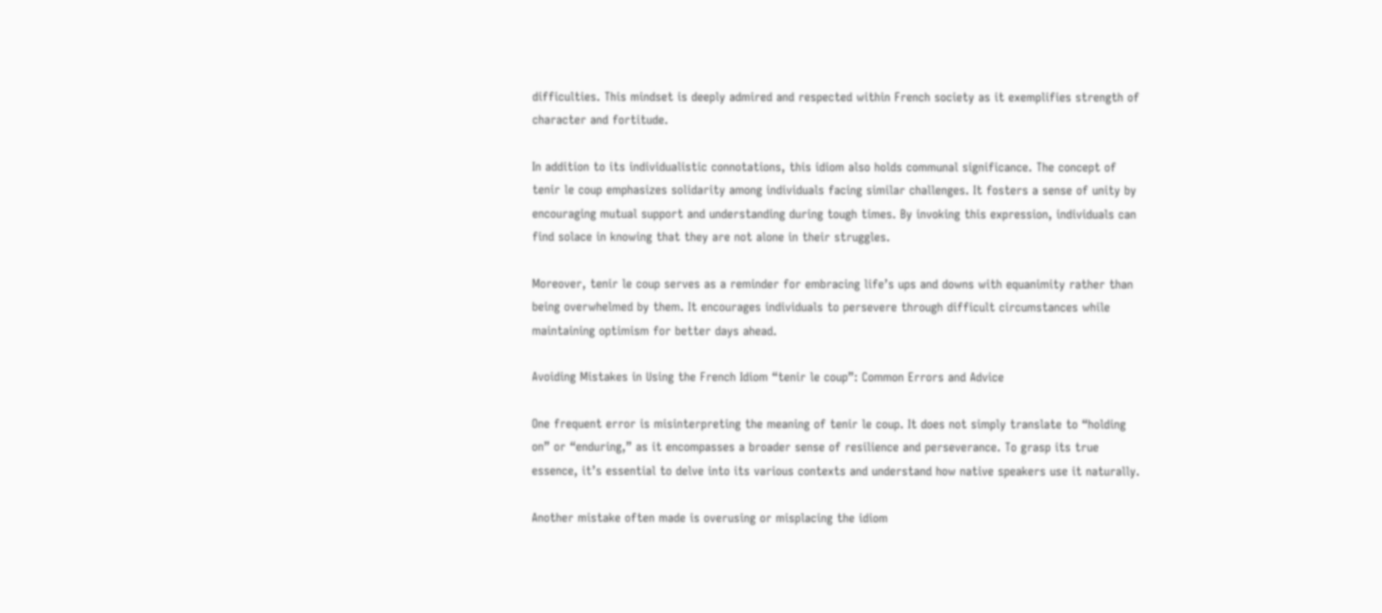difficulties. This mindset is deeply admired and respected within French society as it exemplifies strength of character and fortitude.

In addition to its individualistic connotations, this idiom also holds communal significance. The concept of tenir le coup emphasizes solidarity among individuals facing similar challenges. It fosters a sense of unity by encouraging mutual support and understanding during tough times. By invoking this expression, individuals can find solace in knowing that they are not alone in their struggles.

Moreover, tenir le coup serves as a reminder for embracing life’s ups and downs with equanimity rather than being overwhelmed by them. It encourages individuals to persevere through difficult circumstances while maintaining optimism for better days ahead.

Avoiding Mistakes in Using the French Idiom “tenir le coup”: Common Errors and Advice

One frequent error is misinterpreting the meaning of tenir le coup. It does not simply translate to “holding on” or “enduring,” as it encompasses a broader sense of resilience and perseverance. To grasp its true essence, it’s essential to delve into its various contexts and understand how native speakers use it naturally.

Another mistake often made is overusing or misplacing the idiom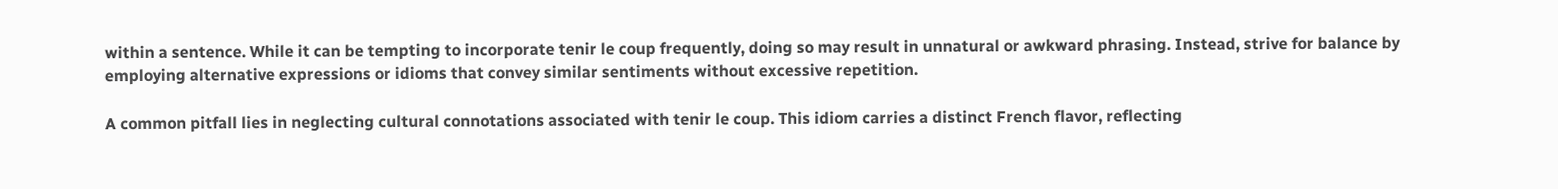within a sentence. While it can be tempting to incorporate tenir le coup frequently, doing so may result in unnatural or awkward phrasing. Instead, strive for balance by employing alternative expressions or idioms that convey similar sentiments without excessive repetition.

A common pitfall lies in neglecting cultural connotations associated with tenir le coup. This idiom carries a distinct French flavor, reflecting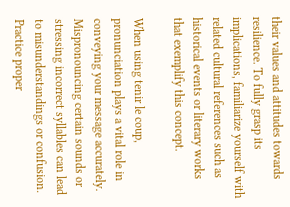their values and attitudes towards resilience. To fully grasp its implications, familiarize yourself with related cultural references such as historical events or literary works that exemplify this concept.

When using tenir le coup, pronunciation plays a vital role in conveying your message accurately. Mispronouncing certain sounds or stressing incorrect syllables can lead to misunderstandings or confusion. Practice proper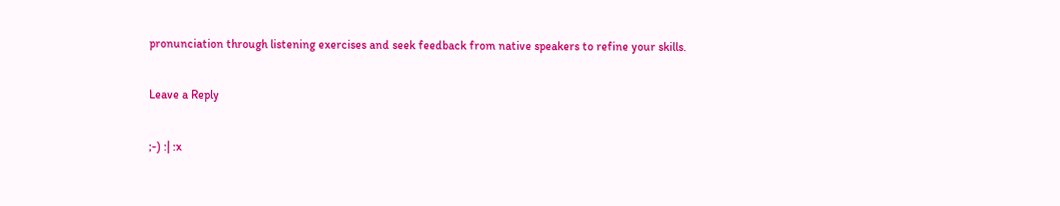pronunciation through listening exercises and seek feedback from native speakers to refine your skills.

Leave a Reply

;-) :| :x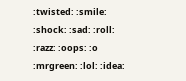:twisted: :smile: :shock: :sad: :roll: :razz: :oops: :o :mrgreen: :lol: :idea: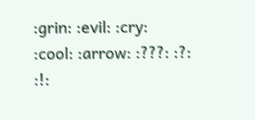:grin: :evil: :cry: :cool: :arrow: :???: :?: :!: